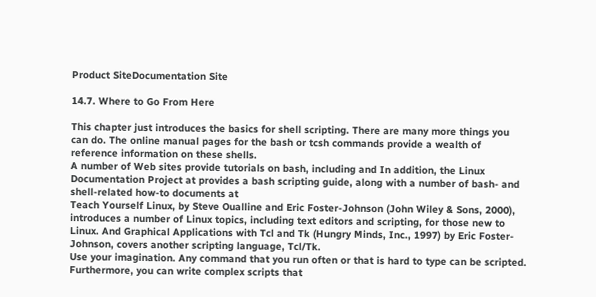Product SiteDocumentation Site

14.7. Where to Go From Here

This chapter just introduces the basics for shell scripting. There are many more things you can do. The online manual pages for the bash or tcsh commands provide a wealth of reference information on these shells.
A number of Web sites provide tutorials on bash, including and In addition, the Linux Documentation Project at provides a bash scripting guide, along with a number of bash- and shell-related how-to documents at
Teach Yourself Linux, by Steve Oualline and Eric Foster-Johnson (John Wiley & Sons, 2000), introduces a number of Linux topics, including text editors and scripting, for those new to Linux. And Graphical Applications with Tcl and Tk (Hungry Minds, Inc., 1997) by Eric Foster-Johnson, covers another scripting language, Tcl/Tk.
Use your imagination. Any command that you run often or that is hard to type can be scripted. Furthermore, you can write complex scripts that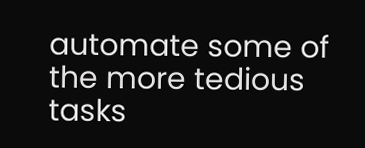automate some of the more tedious tasks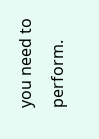you need to perform.